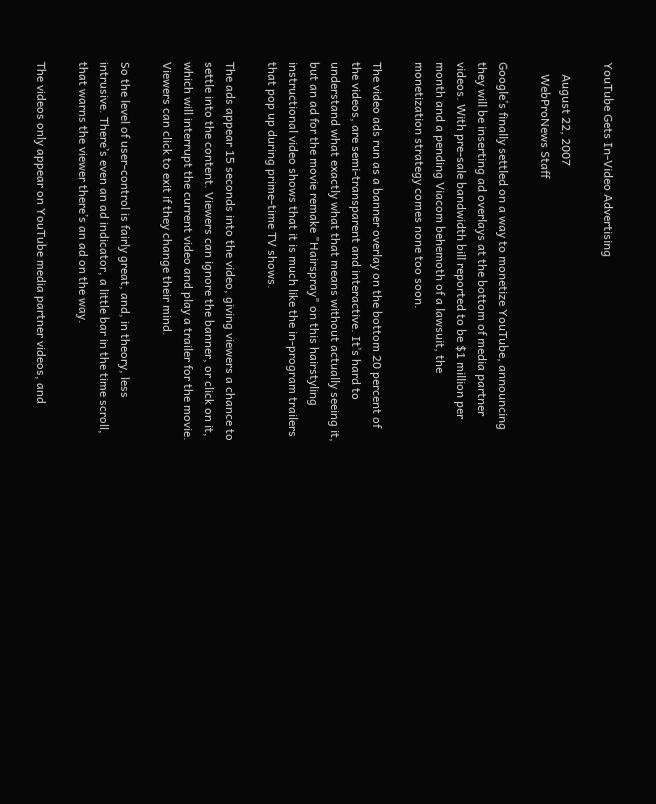YouTube Gets In-Video Advertising

    August 22, 2007
    WebProNews Staff

Google’s finally settled on a way to monetize YouTube, announcing they will be inserting ad overlays at the bottom of media partner videos. With pre-sale bandwidth bill reported to be $1 million per month and a pending Viacom behemoth of a lawsuit, the monetization strategy comes none too soon.

The video ads run as a banner overlay on the bottom 20 percent of the videos, are semi-transparent and interactive. It’s hard to understand what exactly what that means without actually seeing it, but an ad for the movie remake "Hairspray" on this hairstyling instructional video shows that it is much like the in-program trailers that pop up during prime-time TV shows.

The ads appear 15 seconds into the video, giving viewers a chance to settle into the content. Viewers can ignore the banner, or click on it, which will interrupt the current video and play a trailer for the movie. Viewers can click to exit if they change their mind.

So the level of user-control is fairly great, and, in theory, less intrusive. There’s even an ad indicator, a little bar in the time scroll, that warns the viewer there’s an ad on the way.

The videos only appear on YouTube media partner videos, and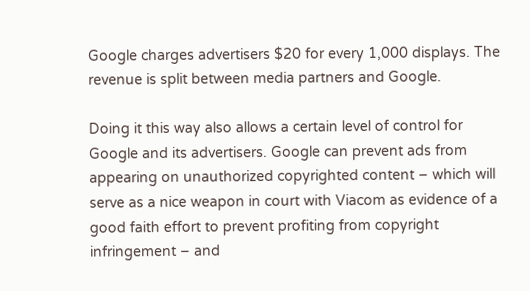Google charges advertisers $20 for every 1,000 displays. The revenue is split between media partners and Google.

Doing it this way also allows a certain level of control for Google and its advertisers. Google can prevent ads from appearing on unauthorized copyrighted content – which will serve as a nice weapon in court with Viacom as evidence of a good faith effort to prevent profiting from copyright infringement – and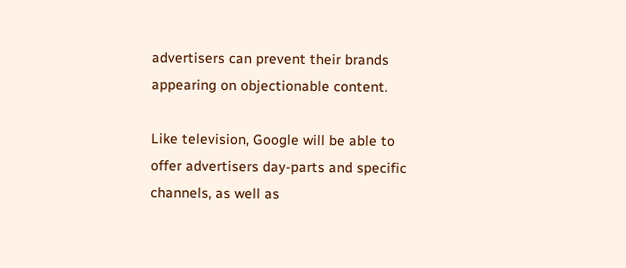advertisers can prevent their brands appearing on objectionable content.

Like television, Google will be able to offer advertisers day-parts and specific channels, as well as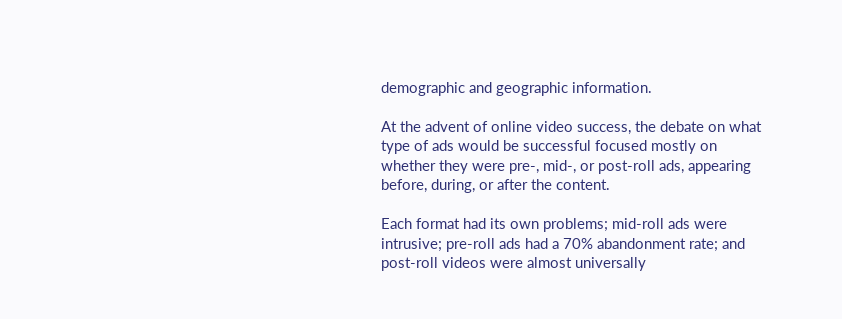demographic and geographic information.

At the advent of online video success, the debate on what type of ads would be successful focused mostly on whether they were pre-, mid-, or post-roll ads, appearing before, during, or after the content.

Each format had its own problems; mid-roll ads were intrusive; pre-roll ads had a 70% abandonment rate; and post-roll videos were almost universally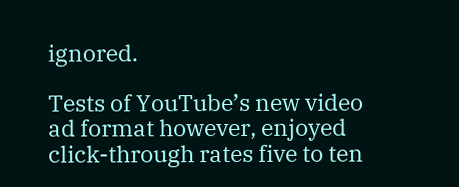ignored.

Tests of YouTube’s new video ad format however, enjoyed click-through rates five to ten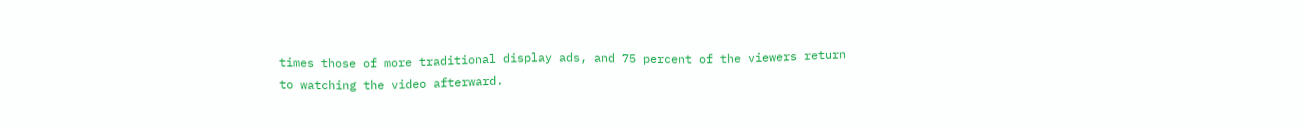times those of more traditional display ads, and 75 percent of the viewers return to watching the video afterward.